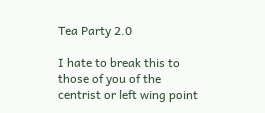Tea Party 2.0

I hate to break this to those of you of the centrist or left wing point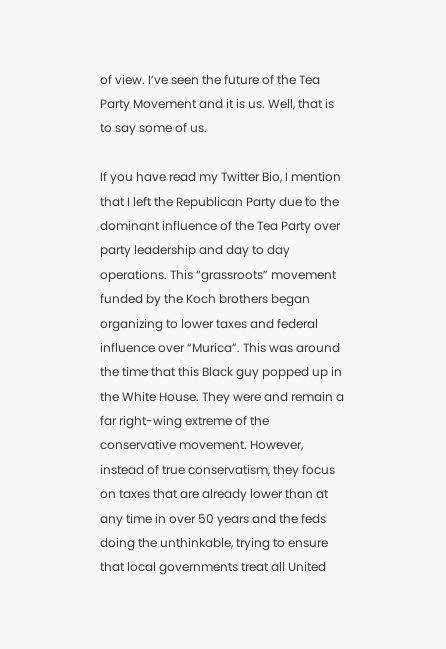of view. I’ve seen the future of the Tea Party Movement and it is us. Well, that is to say some of us.

If you have read my Twitter Bio, I mention that I left the Republican Party due to the dominant influence of the Tea Party over party leadership and day to day operations. This “grassroots” movement funded by the Koch brothers began organizing to lower taxes and federal influence over “Murica”. This was around the time that this Black guy popped up in the White House. They were and remain a far right-wing extreme of the conservative movement. However, instead of true conservatism, they focus on taxes that are already lower than at any time in over 50 years and the feds doing the unthinkable, trying to ensure that local governments treat all United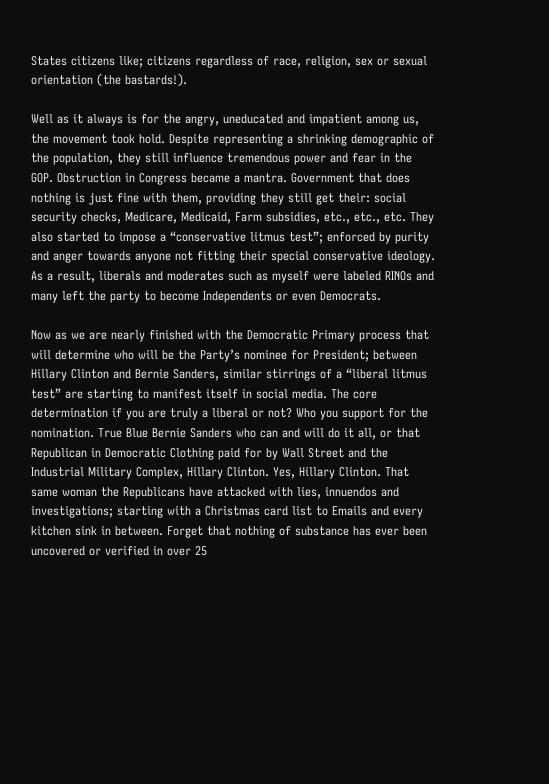States citizens like; citizens regardless of race, religion, sex or sexual orientation (the bastards!).

Well as it always is for the angry, uneducated and impatient among us, the movement took hold. Despite representing a shrinking demographic of the population, they still influence tremendous power and fear in the GOP. Obstruction in Congress became a mantra. Government that does nothing is just fine with them, providing they still get their: social security checks, Medicare, Medicaid, Farm subsidies, etc., etc., etc. They also started to impose a “conservative litmus test”; enforced by purity and anger towards anyone not fitting their special conservative ideology. As a result, liberals and moderates such as myself were labeled RINOs and many left the party to become Independents or even Democrats.

Now as we are nearly finished with the Democratic Primary process that will determine who will be the Party’s nominee for President; between Hillary Clinton and Bernie Sanders, similar stirrings of a “liberal litmus test” are starting to manifest itself in social media. The core determination if you are truly a liberal or not? Who you support for the nomination. True Blue Bernie Sanders who can and will do it all, or that Republican in Democratic Clothing paid for by Wall Street and the Industrial Military Complex, Hillary Clinton. Yes, Hillary Clinton. That same woman the Republicans have attacked with lies, innuendos and investigations; starting with a Christmas card list to Emails and every kitchen sink in between. Forget that nothing of substance has ever been uncovered or verified in over 25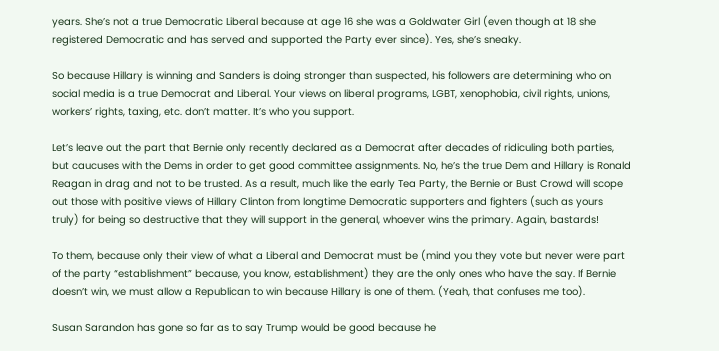years. She’s not a true Democratic Liberal because at age 16 she was a Goldwater Girl (even though at 18 she registered Democratic and has served and supported the Party ever since). Yes, she’s sneaky.

So because Hillary is winning and Sanders is doing stronger than suspected, his followers are determining who on social media is a true Democrat and Liberal. Your views on liberal programs, LGBT, xenophobia, civil rights, unions, workers’ rights, taxing, etc. don’t matter. It’s who you support.

Let’s leave out the part that Bernie only recently declared as a Democrat after decades of ridiculing both parties, but caucuses with the Dems in order to get good committee assignments. No, he’s the true Dem and Hillary is Ronald Reagan in drag and not to be trusted. As a result, much like the early Tea Party, the Bernie or Bust Crowd will scope out those with positive views of Hillary Clinton from longtime Democratic supporters and fighters (such as yours truly) for being so destructive that they will support in the general, whoever wins the primary. Again, bastards!

To them, because only their view of what a Liberal and Democrat must be (mind you they vote but never were part of the party “establishment” because, you know, establishment) they are the only ones who have the say. If Bernie doesn’t win, we must allow a Republican to win because Hillary is one of them. (Yeah, that confuses me too).

Susan Sarandon has gone so far as to say Trump would be good because he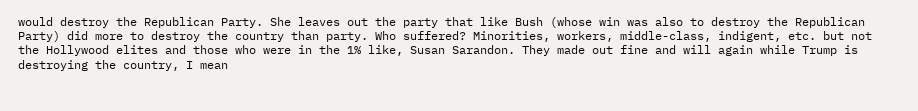would destroy the Republican Party. She leaves out the party that like Bush (whose win was also to destroy the Republican Party) did more to destroy the country than party. Who suffered? Minorities, workers, middle-class, indigent, etc. but not the Hollywood elites and those who were in the 1% like, Susan Sarandon. They made out fine and will again while Trump is destroying the country, I mean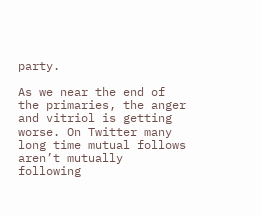party.

As we near the end of the primaries, the anger and vitriol is getting worse. On Twitter many long time mutual follows aren’t mutually following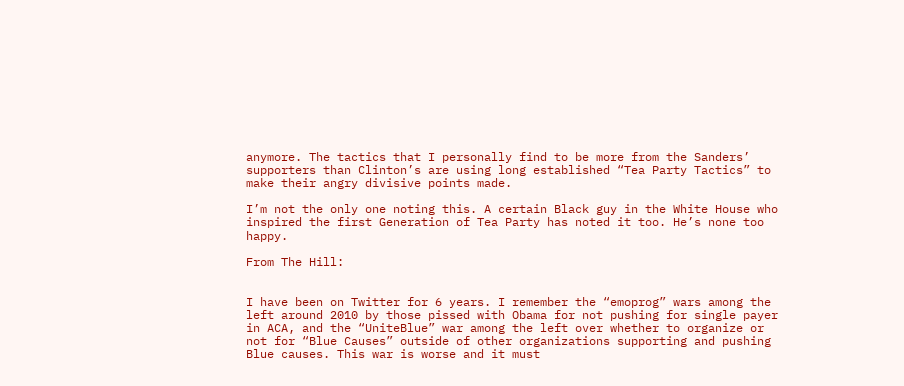anymore. The tactics that I personally find to be more from the Sanders’ supporters than Clinton’s are using long established “Tea Party Tactics” to make their angry divisive points made.

I’m not the only one noting this. A certain Black guy in the White House who inspired the first Generation of Tea Party has noted it too. He’s none too happy.

From The Hill:


I have been on Twitter for 6 years. I remember the “emoprog” wars among the left around 2010 by those pissed with Obama for not pushing for single payer in ACA, and the “UniteBlue” war among the left over whether to organize or not for “Blue Causes” outside of other organizations supporting and pushing Blue causes. This war is worse and it must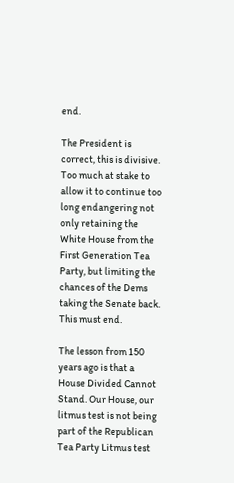end.

The President is correct, this is divisive. Too much at stake to allow it to continue too long endangering not only retaining the White House from the First Generation Tea Party, but limiting the chances of the Dems taking the Senate back. This must end.

The lesson from 150 years ago is that a House Divided Cannot Stand. Our House, our litmus test is not being part of the Republican Tea Party Litmus test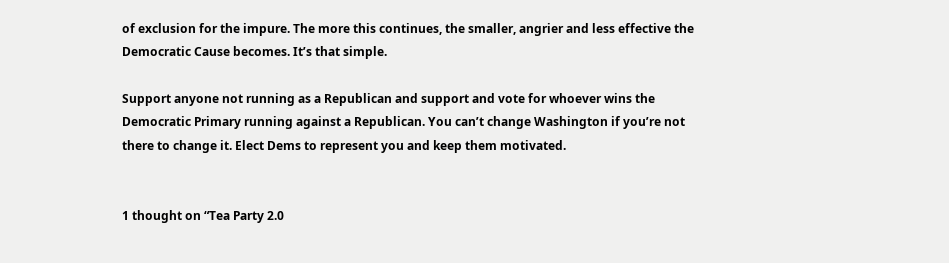of exclusion for the impure. The more this continues, the smaller, angrier and less effective the Democratic Cause becomes. It’s that simple.

Support anyone not running as a Republican and support and vote for whoever wins the Democratic Primary running against a Republican. You can’t change Washington if you’re not there to change it. Elect Dems to represent you and keep them motivated.


1 thought on “Tea Party 2.0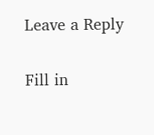Leave a Reply

Fill in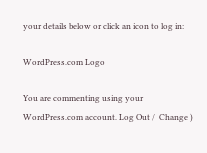your details below or click an icon to log in:

WordPress.com Logo

You are commenting using your WordPress.com account. Log Out /  Change )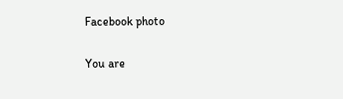Facebook photo

You are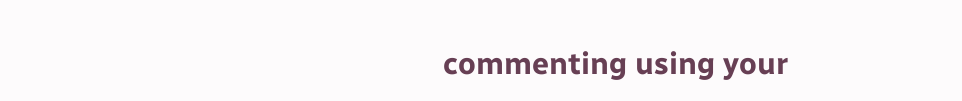commenting using your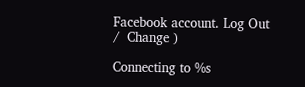Facebook account. Log Out /  Change )

Connecting to %s